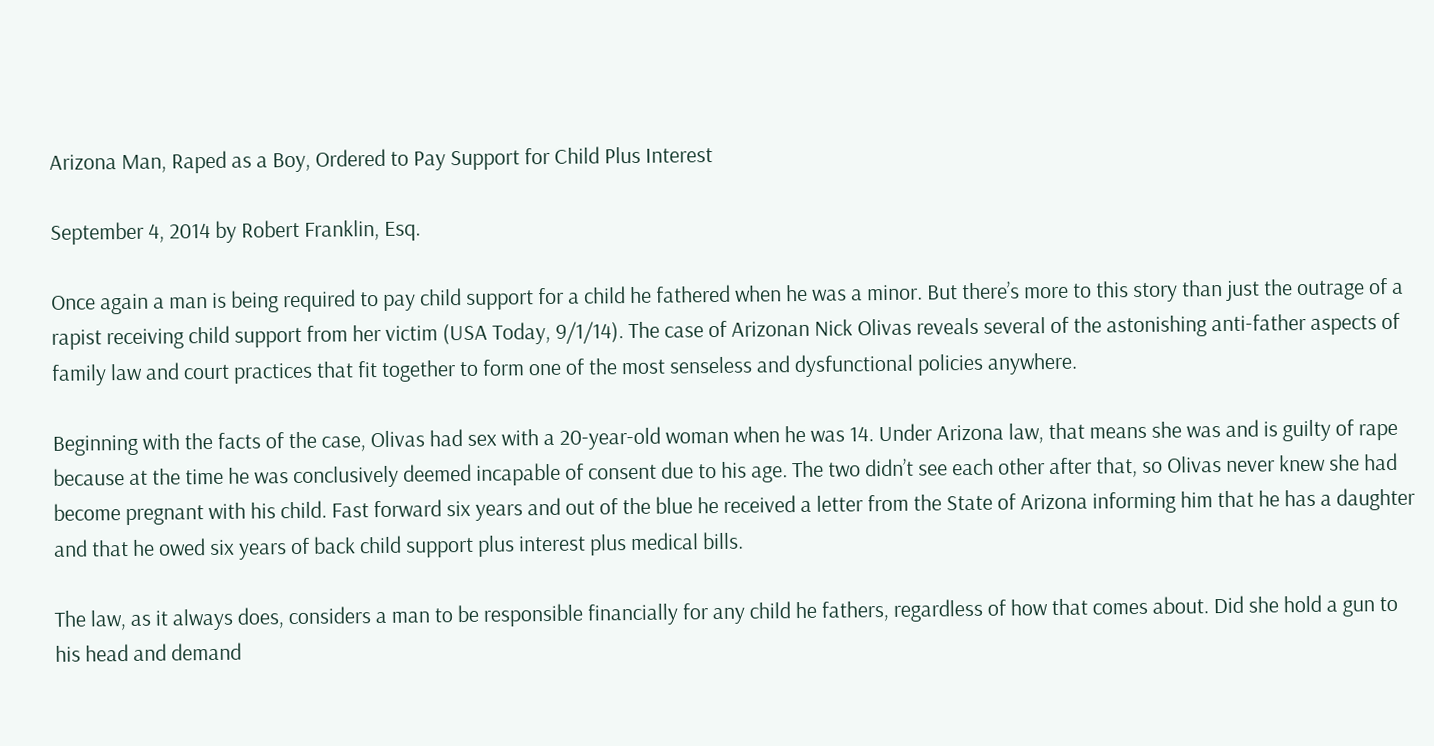Arizona Man, Raped as a Boy, Ordered to Pay Support for Child Plus Interest

September 4, 2014 by Robert Franklin, Esq.

Once again a man is being required to pay child support for a child he fathered when he was a minor. But there’s more to this story than just the outrage of a rapist receiving child support from her victim (USA Today, 9/1/14). The case of Arizonan Nick Olivas reveals several of the astonishing anti-father aspects of family law and court practices that fit together to form one of the most senseless and dysfunctional policies anywhere.

Beginning with the facts of the case, Olivas had sex with a 20-year-old woman when he was 14. Under Arizona law, that means she was and is guilty of rape because at the time he was conclusively deemed incapable of consent due to his age. The two didn’t see each other after that, so Olivas never knew she had become pregnant with his child. Fast forward six years and out of the blue he received a letter from the State of Arizona informing him that he has a daughter and that he owed six years of back child support plus interest plus medical bills.

The law, as it always does, considers a man to be responsible financially for any child he fathers, regardless of how that comes about. Did she hold a gun to his head and demand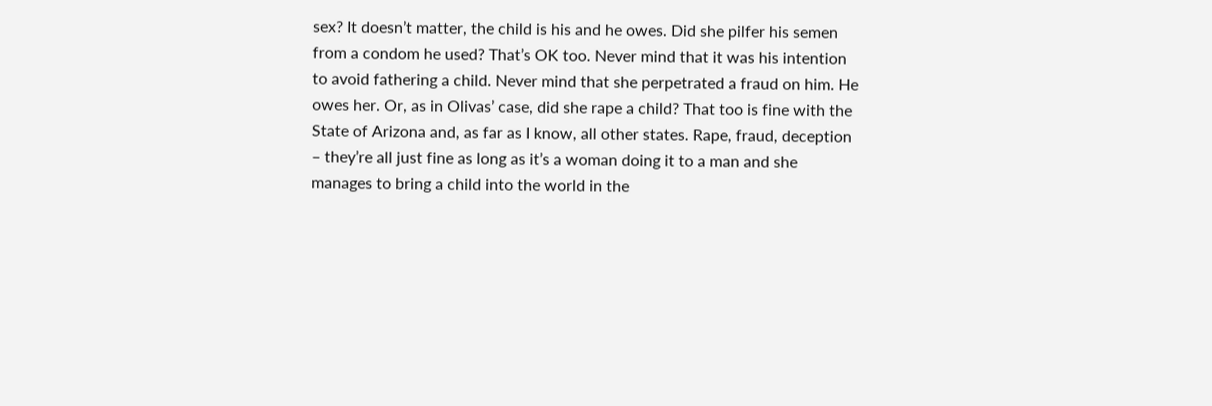sex? It doesn’t matter, the child is his and he owes. Did she pilfer his semen from a condom he used? That’s OK too. Never mind that it was his intention to avoid fathering a child. Never mind that she perpetrated a fraud on him. He owes her. Or, as in Olivas’ case, did she rape a child? That too is fine with the State of Arizona and, as far as I know, all other states. Rape, fraud, deception – they’re all just fine as long as it’s a woman doing it to a man and she manages to bring a child into the world in the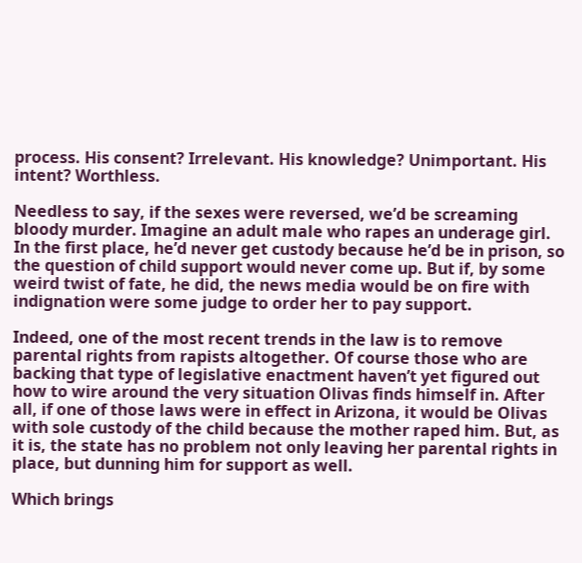process. His consent? Irrelevant. His knowledge? Unimportant. His intent? Worthless.

Needless to say, if the sexes were reversed, we’d be screaming bloody murder. Imagine an adult male who rapes an underage girl. In the first place, he’d never get custody because he’d be in prison, so the question of child support would never come up. But if, by some weird twist of fate, he did, the news media would be on fire with indignation were some judge to order her to pay support.

Indeed, one of the most recent trends in the law is to remove parental rights from rapists altogether. Of course those who are backing that type of legislative enactment haven’t yet figured out how to wire around the very situation Olivas finds himself in. After all, if one of those laws were in effect in Arizona, it would be Olivas with sole custody of the child because the mother raped him. But, as it is, the state has no problem not only leaving her parental rights in place, but dunning him for support as well.

Which brings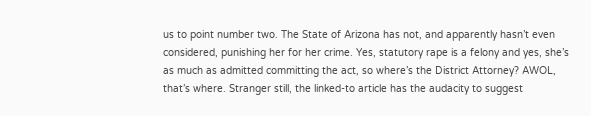us to point number two. The State of Arizona has not, and apparently hasn’t even considered, punishing her for her crime. Yes, statutory rape is a felony and yes, she’s as much as admitted committing the act, so where’s the District Attorney? AWOL, that’s where. Stranger still, the linked-to article has the audacity to suggest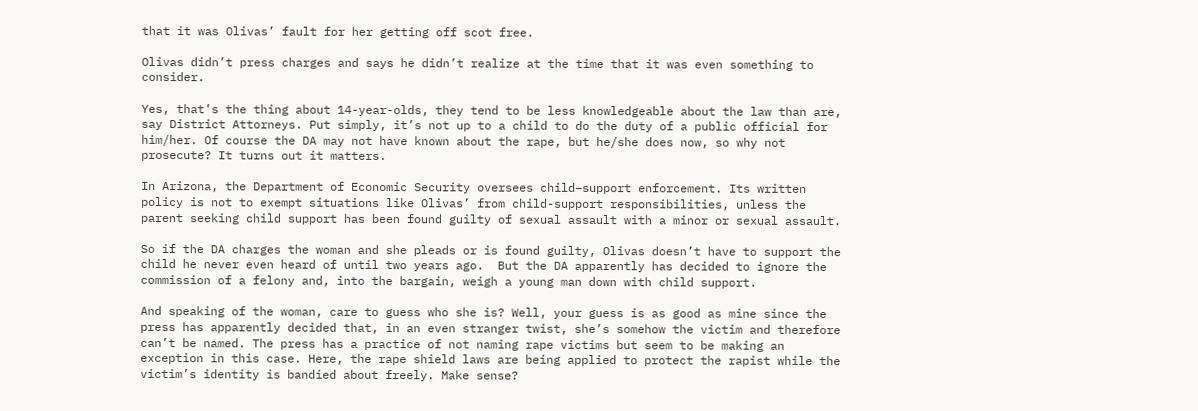that it was Olivas’ fault for her getting off scot free.

Olivas didn’t press charges and says he didn’t realize at the time that it was even something to consider.

Yes, that’s the thing about 14-year-olds, they tend to be less knowledgeable about the law than are, say District Attorneys. Put simply, it’s not up to a child to do the duty of a public official for him/her. Of course the DA may not have known about the rape, but he/she does now, so why not prosecute? It turns out it matters.

In Arizona, the Department of Economic Security oversees child–support enforcement. Its written policy is not to exempt situations like Olivas’ from child-support responsibilities, unless the parent seeking child support has been found guilty of sexual assault with a minor or sexual assault.

So if the DA charges the woman and she pleads or is found guilty, Olivas doesn’t have to support the child he never even heard of until two years ago.  But the DA apparently has decided to ignore the commission of a felony and, into the bargain, weigh a young man down with child support.

And speaking of the woman, care to guess who she is? Well, your guess is as good as mine since the press has apparently decided that, in an even stranger twist, she’s somehow the victim and therefore can’t be named. The press has a practice of not naming rape victims but seem to be making an exception in this case. Here, the rape shield laws are being applied to protect the rapist while the victim’s identity is bandied about freely. Make sense?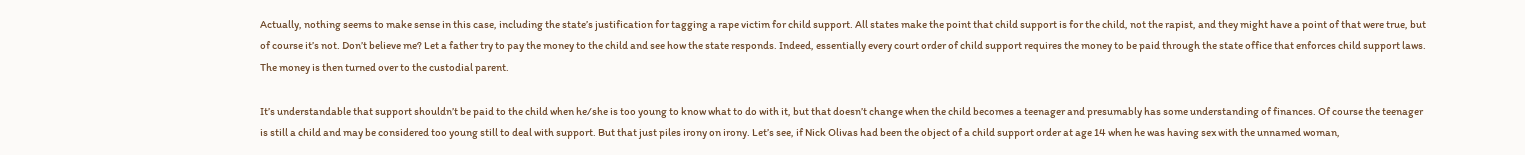Actually, nothing seems to make sense in this case, including the state’s justification for tagging a rape victim for child support. All states make the point that child support is for the child, not the rapist, and they might have a point of that were true, but of course it’s not. Don’t believe me? Let a father try to pay the money to the child and see how the state responds. Indeed, essentially every court order of child support requires the money to be paid through the state office that enforces child support laws. The money is then turned over to the custodial parent.

It’s understandable that support shouldn’t be paid to the child when he/she is too young to know what to do with it, but that doesn’t change when the child becomes a teenager and presumably has some understanding of finances. Of course the teenager is still a child and may be considered too young still to deal with support. But that just piles irony on irony. Let’s see, if Nick Olivas had been the object of a child support order at age 14 when he was having sex with the unnamed woman,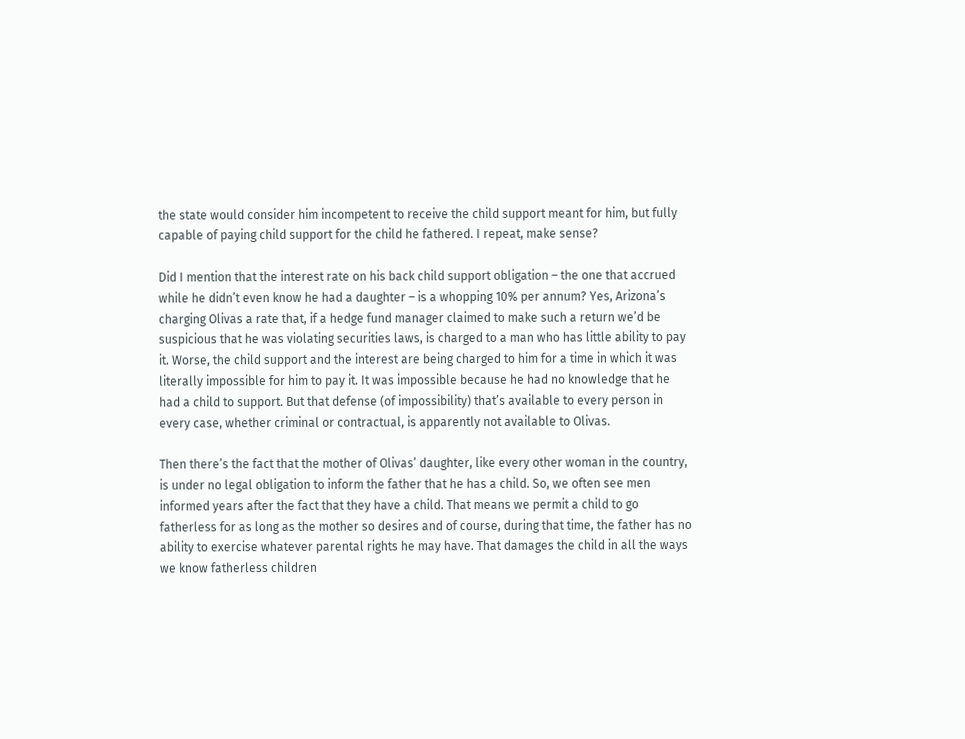the state would consider him incompetent to receive the child support meant for him, but fully capable of paying child support for the child he fathered. I repeat, make sense?

Did I mention that the interest rate on his back child support obligation – the one that accrued while he didn’t even know he had a daughter – is a whopping 10% per annum? Yes, Arizona’s charging Olivas a rate that, if a hedge fund manager claimed to make such a return we’d be suspicious that he was violating securities laws, is charged to a man who has little ability to pay it. Worse, the child support and the interest are being charged to him for a time in which it was literally impossible for him to pay it. It was impossible because he had no knowledge that he had a child to support. But that defense (of impossibility) that’s available to every person in every case, whether criminal or contractual, is apparently not available to Olivas.

Then there’s the fact that the mother of Olivas’ daughter, like every other woman in the country, is under no legal obligation to inform the father that he has a child. So, we often see men informed years after the fact that they have a child. That means we permit a child to go fatherless for as long as the mother so desires and of course, during that time, the father has no ability to exercise whatever parental rights he may have. That damages the child in all the ways we know fatherless children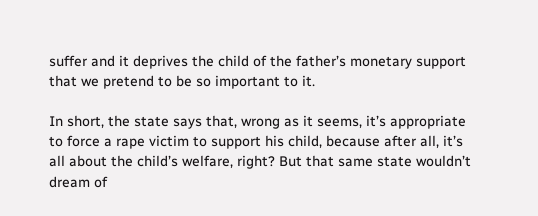suffer and it deprives the child of the father’s monetary support that we pretend to be so important to it.

In short, the state says that, wrong as it seems, it’s appropriate to force a rape victim to support his child, because after all, it’s all about the child’s welfare, right? But that same state wouldn’t dream of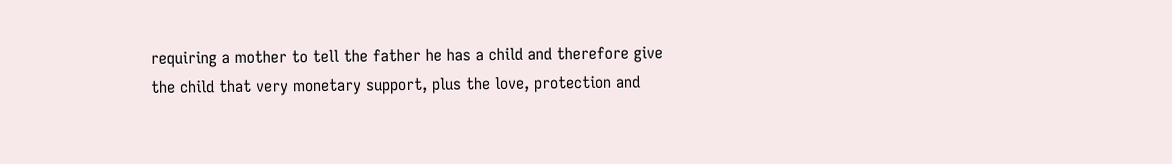requiring a mother to tell the father he has a child and therefore give the child that very monetary support, plus the love, protection and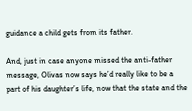guidance a child gets from its father.

And, just in case anyone missed the anti-father message, Olivas now says he’d really like to be a part of his daughter’s life, now that the state and the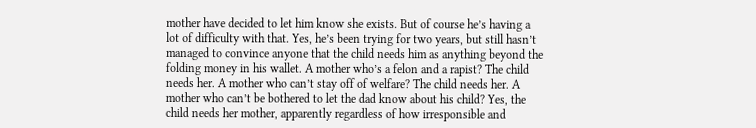mother have decided to let him know she exists. But of course he’s having a lot of difficulty with that. Yes, he’s been trying for two years, but still hasn’t managed to convince anyone that the child needs him as anything beyond the folding money in his wallet. A mother who’s a felon and a rapist? The child needs her. A mother who can’t stay off of welfare? The child needs her. A mother who can’t be bothered to let the dad know about his child? Yes, the child needs her mother, apparently regardless of how irresponsible and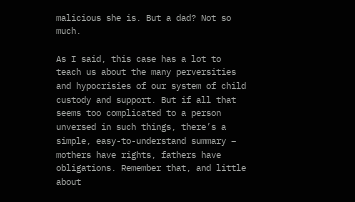malicious she is. But a dad? Not so much.

As I said, this case has a lot to teach us about the many perversities and hypocrisies of our system of child custody and support. But if all that seems too complicated to a person unversed in such things, there’s a simple, easy-to-understand summary – mothers have rights, fathers have obligations. Remember that, and little about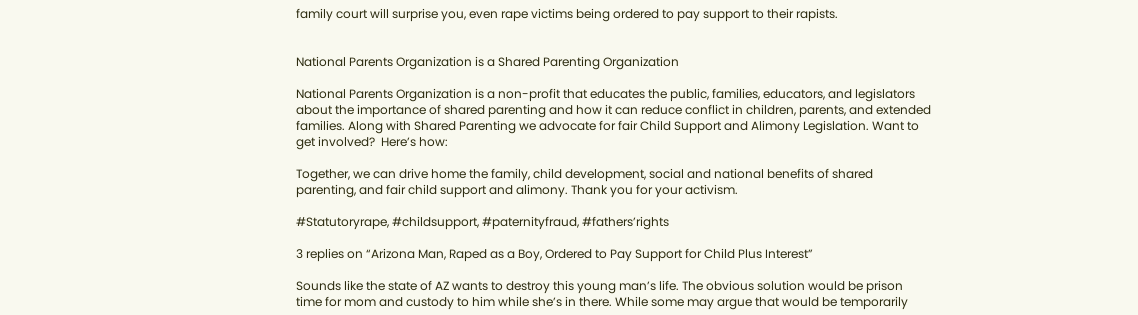family court will surprise you, even rape victims being ordered to pay support to their rapists.


National Parents Organization is a Shared Parenting Organization

National Parents Organization is a non-profit that educates the public, families, educators, and legislators about the importance of shared parenting and how it can reduce conflict in children, parents, and extended families. Along with Shared Parenting we advocate for fair Child Support and Alimony Legislation. Want to get involved?  Here’s how:

Together, we can drive home the family, child development, social and national benefits of shared parenting, and fair child support and alimony. Thank you for your activism.

#Statutoryrape, #childsupport, #paternityfraud, #fathers’rights

3 replies on “Arizona Man, Raped as a Boy, Ordered to Pay Support for Child Plus Interest”

Sounds like the state of AZ wants to destroy this young man’s life. The obvious solution would be prison time for mom and custody to him while she’s in there. While some may argue that would be temporarily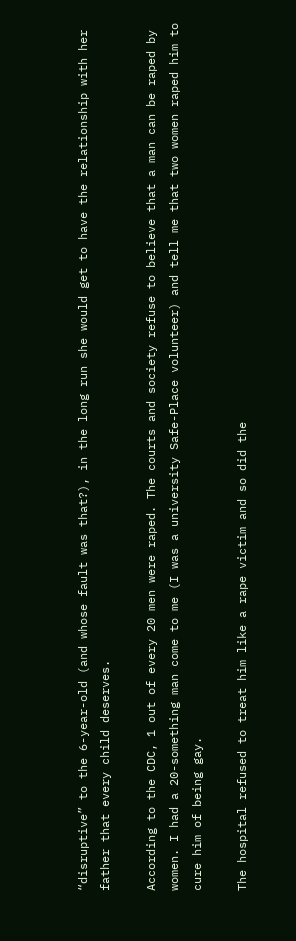“disruptive” to the 6-year-old (and whose fault was that?), in the long run she would get to have the relationship with her father that every child deserves.

According to the CDC, 1 out of every 20 men were raped. The courts and society refuse to believe that a man can be raped by women. I had a 20-something man come to me (I was a university Safe-Place volunteer) and tell me that two women raped him to cure him of being gay.

The hospital refused to treat him like a rape victim and so did the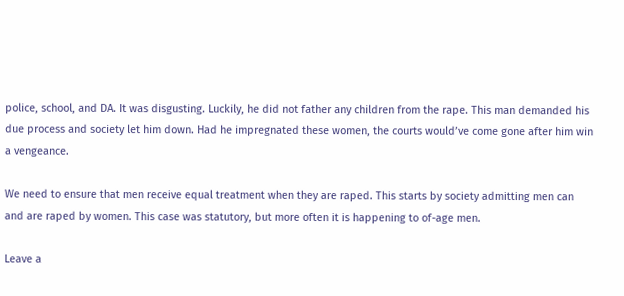police, school, and DA. It was disgusting. Luckily, he did not father any children from the rape. This man demanded his due process and society let him down. Had he impregnated these women, the courts would’ve come gone after him win a vengeance.

We need to ensure that men receive equal treatment when they are raped. This starts by society admitting men can and are raped by women. This case was statutory, but more often it is happening to of-age men.

Leave a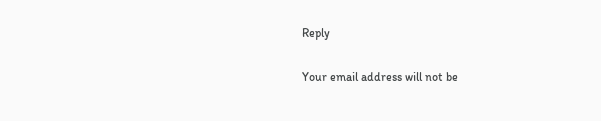Reply

Your email address will not be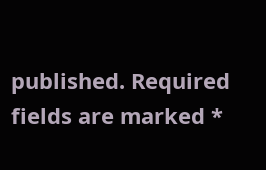published. Required fields are marked *